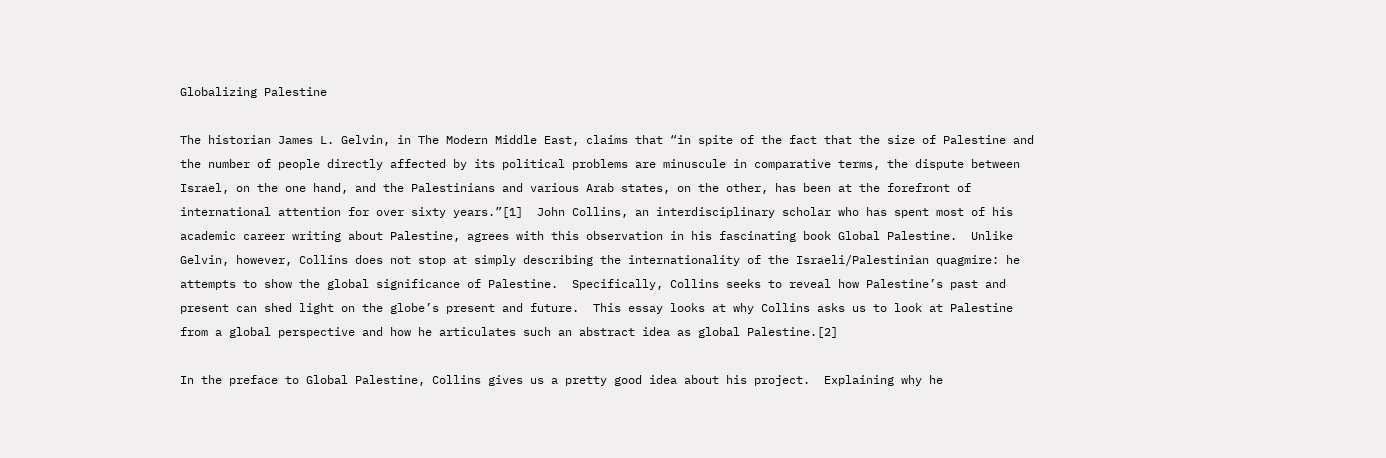Globalizing Palestine

The historian James L. Gelvin, in The Modern Middle East, claims that “in spite of the fact that the size of Palestine and the number of people directly affected by its political problems are minuscule in comparative terms, the dispute between Israel, on the one hand, and the Palestinians and various Arab states, on the other, has been at the forefront of international attention for over sixty years.”[1]  John Collins, an interdisciplinary scholar who has spent most of his academic career writing about Palestine, agrees with this observation in his fascinating book Global Palestine.  Unlike Gelvin, however, Collins does not stop at simply describing the internationality of the Israeli/Palestinian quagmire: he attempts to show the global significance of Palestine.  Specifically, Collins seeks to reveal how Palestine’s past and present can shed light on the globe’s present and future.  This essay looks at why Collins asks us to look at Palestine from a global perspective and how he articulates such an abstract idea as global Palestine.[2]

In the preface to Global Palestine, Collins gives us a pretty good idea about his project.  Explaining why he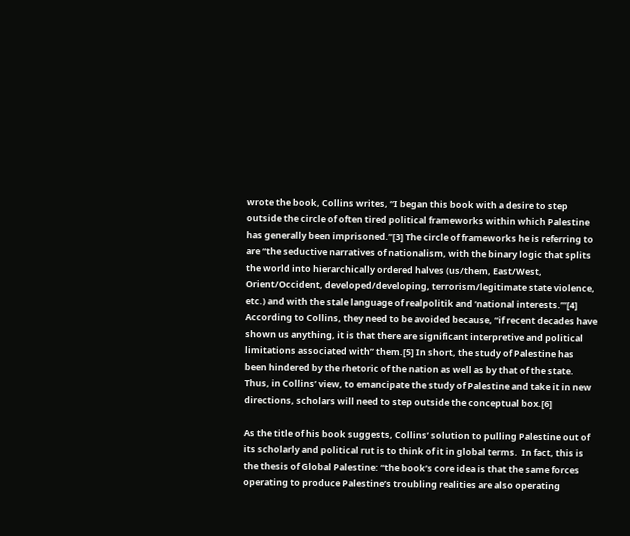wrote the book, Collins writes, “I began this book with a desire to step outside the circle of often tired political frameworks within which Palestine has generally been imprisoned.”[3] The circle of frameworks he is referring to are “the seductive narratives of nationalism, with the binary logic that splits the world into hierarchically ordered halves (us/them, East/West, Orient/Occident, developed/developing, terrorism/legitimate state violence, etc.) and with the stale language of realpolitik and ‘national interests.’”[4]  According to Collins, they need to be avoided because, “if recent decades have shown us anything, it is that there are significant interpretive and political limitations associated with” them.[5] In short, the study of Palestine has been hindered by the rhetoric of the nation as well as by that of the state.  Thus, in Collins’ view, to emancipate the study of Palestine and take it in new directions, scholars will need to step outside the conceptual box.[6]

As the title of his book suggests, Collins’ solution to pulling Palestine out of its scholarly and political rut is to think of it in global terms.  In fact, this is the thesis of Global Palestine: “the book’s core idea is that the same forces operating to produce Palestine’s troubling realities are also operating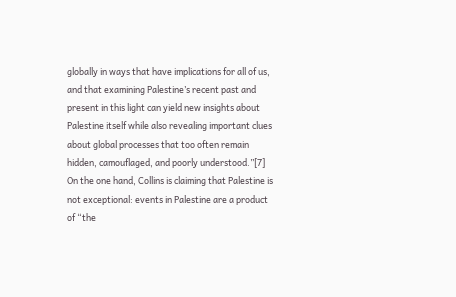globally in ways that have implications for all of us, and that examining Palestine’s recent past and present in this light can yield new insights about Palestine itself while also revealing important clues about global processes that too often remain hidden, camouflaged, and poorly understood.”[7]  On the one hand, Collins is claiming that Palestine is not exceptional: events in Palestine are a product of “the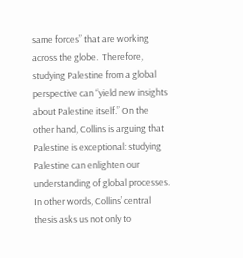same forces” that are working across the globe.  Therefore, studying Palestine from a global perspective can “yield new insights about Palestine itself.” On the other hand, Collins is arguing that Palestine is exceptional: studying Palestine can enlighten our understanding of global processes.  In other words, Collins’ central thesis asks us not only to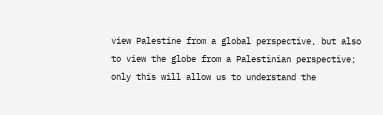view Palestine from a global perspective, but also to view the globe from a Palestinian perspective; only this will allow us to understand the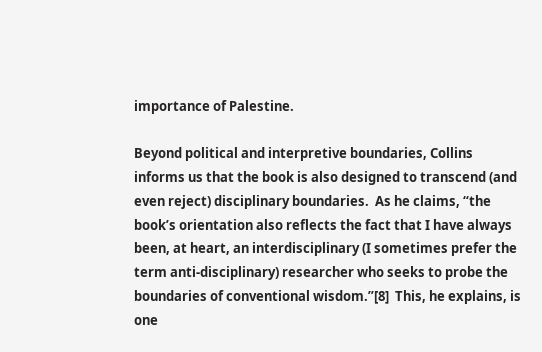importance of Palestine.

Beyond political and interpretive boundaries, Collins informs us that the book is also designed to transcend (and even reject) disciplinary boundaries.  As he claims, “the book’s orientation also reflects the fact that I have always been, at heart, an interdisciplinary (I sometimes prefer the term anti-disciplinary) researcher who seeks to probe the boundaries of conventional wisdom.”[8]  This, he explains, is one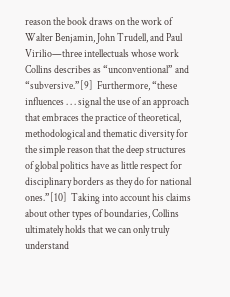reason the book draws on the work of Walter Benjamin, John Trudell, and Paul Virilio—three intellectuals whose work Collins describes as “unconventional” and “subversive.”[9]  Furthermore, “these influences . . . signal the use of an approach that embraces the practice of theoretical, methodological and thematic diversity for the simple reason that the deep structures of global politics have as little respect for disciplinary borders as they do for national ones.”[10]  Taking into account his claims about other types of boundaries, Collins ultimately holds that we can only truly understand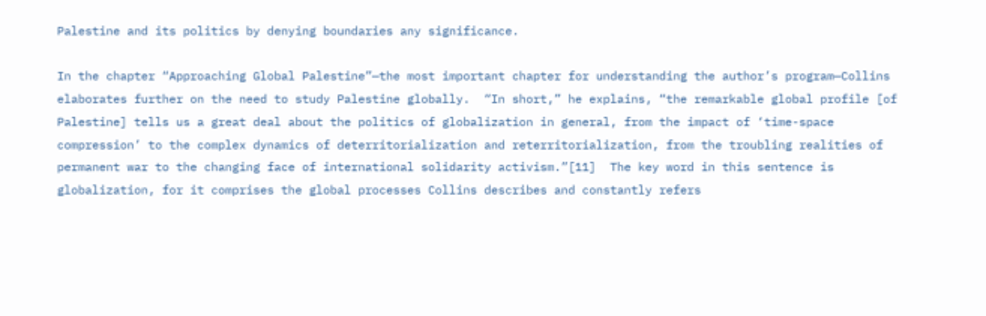Palestine and its politics by denying boundaries any significance.

In the chapter “Approaching Global Palestine”—the most important chapter for understanding the author’s program—Collins elaborates further on the need to study Palestine globally.  “In short,” he explains, “the remarkable global profile [of Palestine] tells us a great deal about the politics of globalization in general, from the impact of ‘time-space compression’ to the complex dynamics of deterritorialization and reterritorialization, from the troubling realities of permanent war to the changing face of international solidarity activism.”[11]  The key word in this sentence is globalization, for it comprises the global processes Collins describes and constantly refers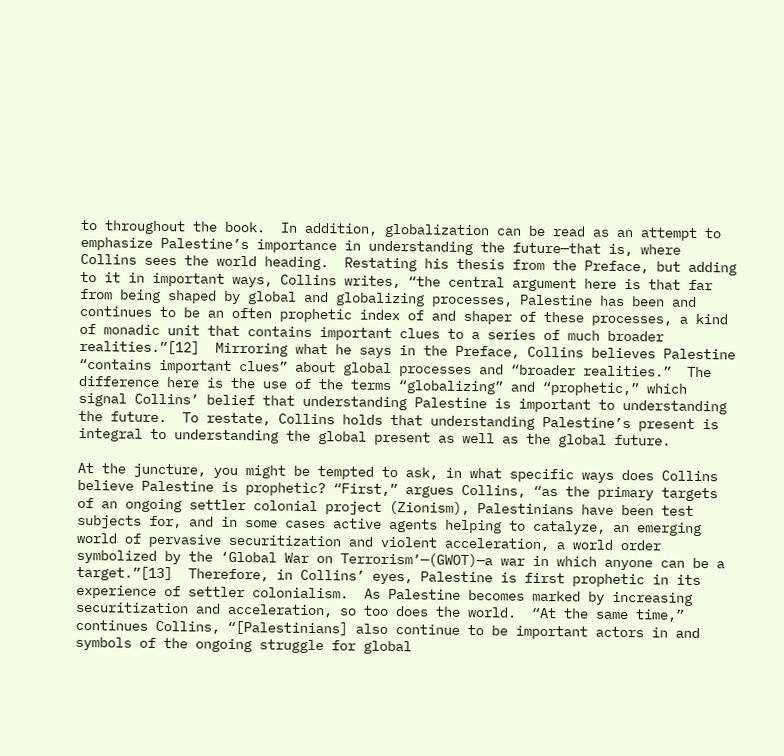to throughout the book.  In addition, globalization can be read as an attempt to emphasize Palestine’s importance in understanding the future—that is, where Collins sees the world heading.  Restating his thesis from the Preface, but adding to it in important ways, Collins writes, “the central argument here is that far from being shaped by global and globalizing processes, Palestine has been and continues to be an often prophetic index of and shaper of these processes, a kind of monadic unit that contains important clues to a series of much broader realities.”[12]  Mirroring what he says in the Preface, Collins believes Palestine “contains important clues” about global processes and “broader realities.”  The difference here is the use of the terms “globalizing” and “prophetic,” which signal Collins’ belief that understanding Palestine is important to understanding the future.  To restate, Collins holds that understanding Palestine’s present is integral to understanding the global present as well as the global future.

At the juncture, you might be tempted to ask, in what specific ways does Collins believe Palestine is prophetic? “First,” argues Collins, “as the primary targets of an ongoing settler colonial project (Zionism), Palestinians have been test subjects for, and in some cases active agents helping to catalyze, an emerging world of pervasive securitization and violent acceleration, a world order symbolized by the ‘Global War on Terrorism’—(GWOT)—a war in which anyone can be a target.”[13]  Therefore, in Collins’ eyes, Palestine is first prophetic in its experience of settler colonialism.  As Palestine becomes marked by increasing securitization and acceleration, so too does the world.  “At the same time,” continues Collins, “[Palestinians] also continue to be important actors in and symbols of the ongoing struggle for global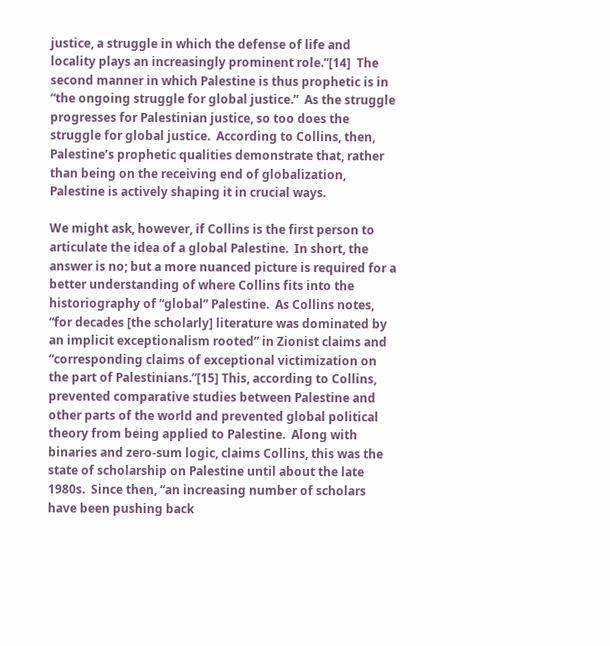justice, a struggle in which the defense of life and locality plays an increasingly prominent role.”[14]  The second manner in which Palestine is thus prophetic is in “the ongoing struggle for global justice.”  As the struggle progresses for Palestinian justice, so too does the struggle for global justice.  According to Collins, then, Palestine’s prophetic qualities demonstrate that, rather than being on the receiving end of globalization, Palestine is actively shaping it in crucial ways.

We might ask, however, if Collins is the first person to articulate the idea of a global Palestine.  In short, the answer is no; but a more nuanced picture is required for a better understanding of where Collins fits into the historiography of “global” Palestine.  As Collins notes, “for decades [the scholarly] literature was dominated by an implicit exceptionalism rooted” in Zionist claims and “corresponding claims of exceptional victimization on the part of Palestinians.”[15] This, according to Collins, prevented comparative studies between Palestine and other parts of the world and prevented global political theory from being applied to Palestine.  Along with binaries and zero-sum logic, claims Collins, this was the state of scholarship on Palestine until about the late 1980s.  Since then, “an increasing number of scholars have been pushing back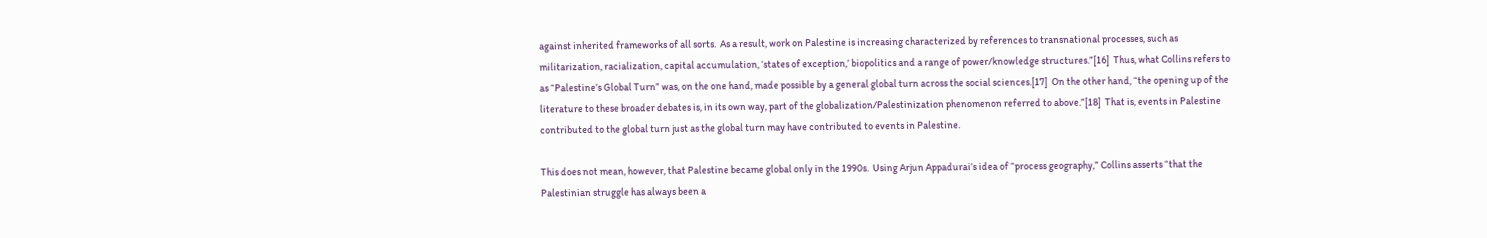against inherited frameworks of all sorts.  As a result, work on Palestine is increasing characterized by references to transnational processes, such as militarization, racialization, capital accumulation, ‘states of exception,’ biopolitics and a range of power/knowledge structures.”[16]  Thus, what Collins refers to as “Palestine’s Global Turn” was, on the one hand, made possible by a general global turn across the social sciences.[17]  On the other hand, “the opening up of the literature to these broader debates is, in its own way, part of the globalization/Palestinization phenomenon referred to above.”[18]  That is, events in Palestine contributed to the global turn just as the global turn may have contributed to events in Palestine.

This does not mean, however, that Palestine became global only in the 1990s.  Using Arjun Appadurai’s idea of “process geography,” Collins asserts “that the Palestinian struggle has always been a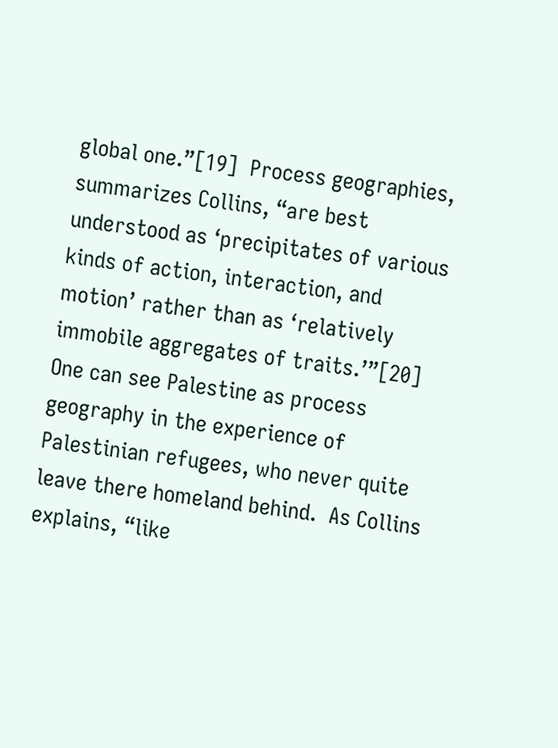global one.”[19]  Process geographies, summarizes Collins, “are best understood as ‘precipitates of various kinds of action, interaction, and motion’ rather than as ‘relatively immobile aggregates of traits.’”[20]  One can see Palestine as process geography in the experience of Palestinian refugees, who never quite leave there homeland behind.  As Collins explains, “like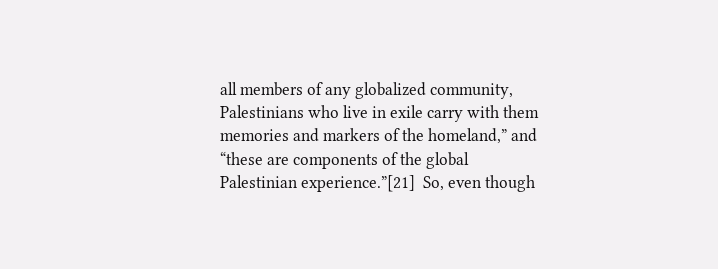all members of any globalized community, Palestinians who live in exile carry with them memories and markers of the homeland,” and “these are components of the global Palestinian experience.”[21]  So, even though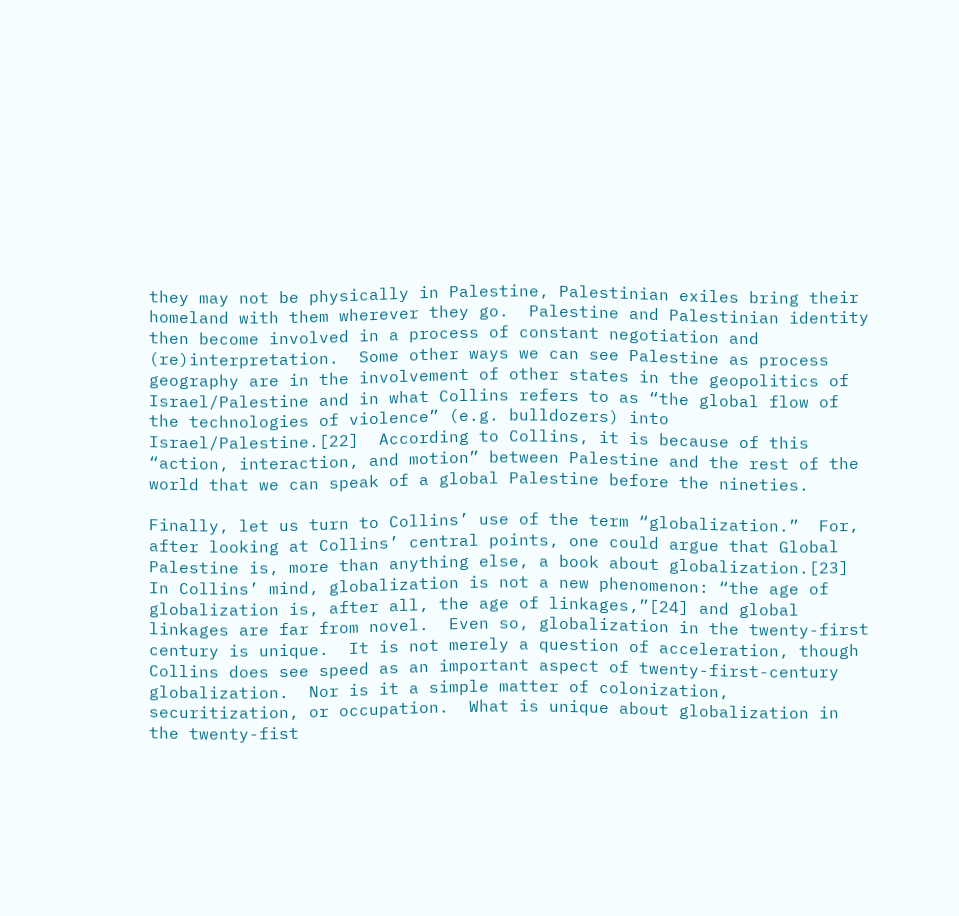they may not be physically in Palestine, Palestinian exiles bring their homeland with them wherever they go.  Palestine and Palestinian identity then become involved in a process of constant negotiation and (re)interpretation.  Some other ways we can see Palestine as process geography are in the involvement of other states in the geopolitics of Israel/Palestine and in what Collins refers to as “the global flow of the technologies of violence” (e.g. bulldozers) into Israel/Palestine.[22]  According to Collins, it is because of this “action, interaction, and motion” between Palestine and the rest of the world that we can speak of a global Palestine before the nineties.

Finally, let us turn to Collins’ use of the term “globalization.”  For, after looking at Collins’ central points, one could argue that Global Palestine is, more than anything else, a book about globalization.[23]  In Collins’ mind, globalization is not a new phenomenon: “the age of globalization is, after all, the age of linkages,”[24] and global linkages are far from novel.  Even so, globalization in the twenty-first century is unique.  It is not merely a question of acceleration, though Collins does see speed as an important aspect of twenty-first-century globalization.  Nor is it a simple matter of colonization, securitization, or occupation.  What is unique about globalization in the twenty-fist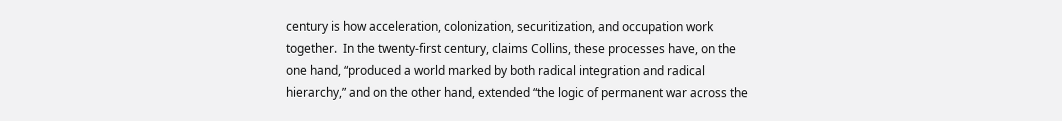century is how acceleration, colonization, securitization, and occupation work together.  In the twenty-first century, claims Collins, these processes have, on the one hand, “produced a world marked by both radical integration and radical hierarchy,” and on the other hand, extended “the logic of permanent war across the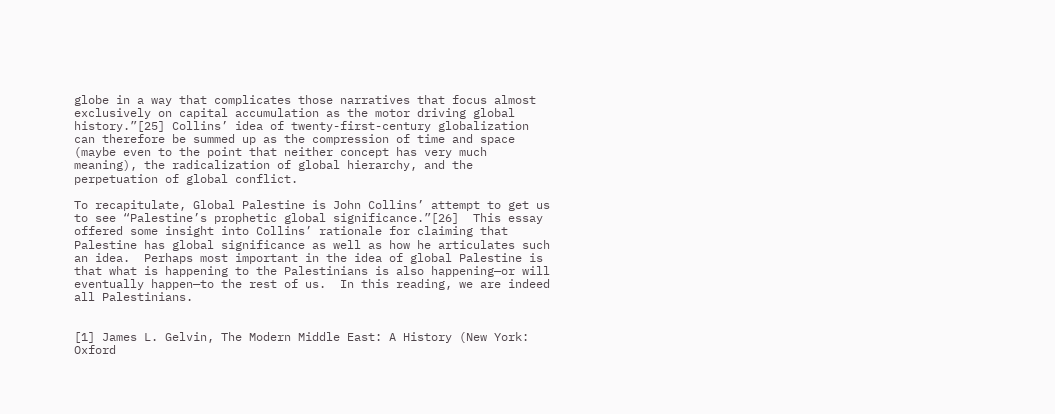globe in a way that complicates those narratives that focus almost exclusively on capital accumulation as the motor driving global history.”[25] Collins’ idea of twenty-first-century globalization can therefore be summed up as the compression of time and space (maybe even to the point that neither concept has very much meaning), the radicalization of global hierarchy, and the perpetuation of global conflict.

To recapitulate, Global Palestine is John Collins’ attempt to get us to see “Palestine’s prophetic global significance.”[26]  This essay offered some insight into Collins’ rationale for claiming that Palestine has global significance as well as how he articulates such an idea.  Perhaps most important in the idea of global Palestine is that what is happening to the Palestinians is also happening—or will eventually happen—to the rest of us.  In this reading, we are indeed all Palestinians.


[1] James L. Gelvin, The Modern Middle East: A History (New York: Oxford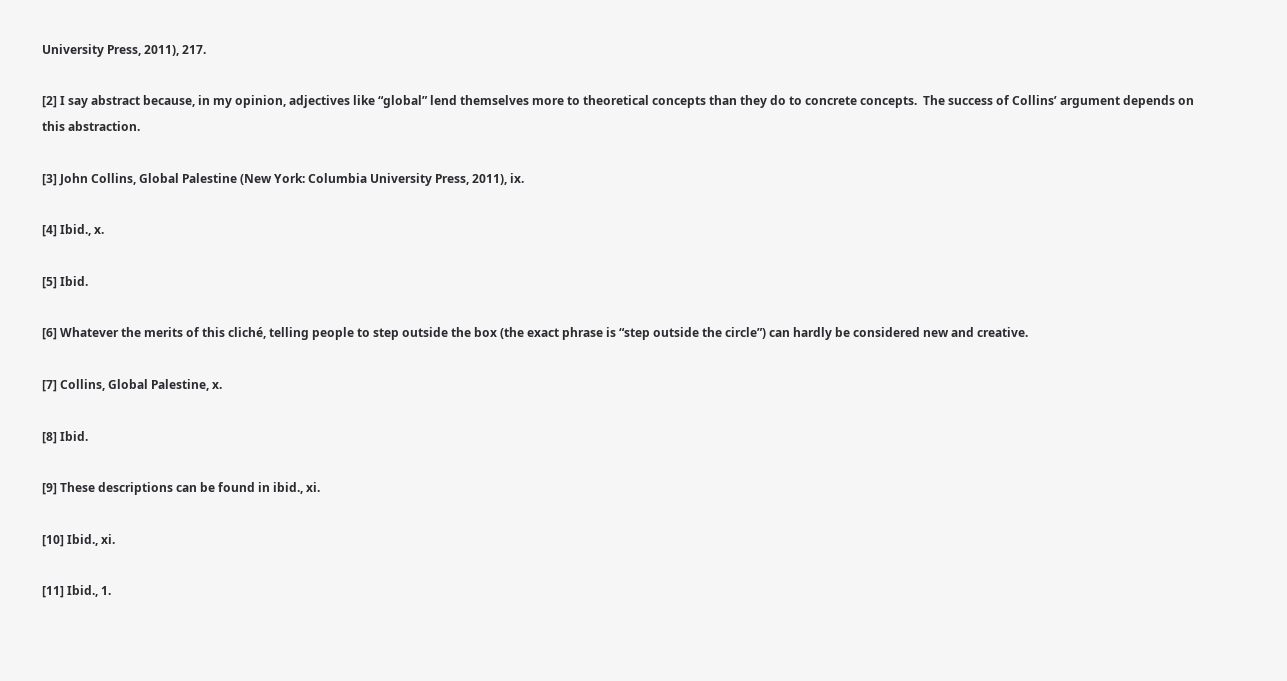University Press, 2011), 217.

[2] I say abstract because, in my opinion, adjectives like “global” lend themselves more to theoretical concepts than they do to concrete concepts.  The success of Collins’ argument depends on this abstraction.

[3] John Collins, Global Palestine (New York: Columbia University Press, 2011), ix.

[4] Ibid., x.

[5] Ibid.

[6] Whatever the merits of this cliché, telling people to step outside the box (the exact phrase is “step outside the circle”) can hardly be considered new and creative.

[7] Collins, Global Palestine, x.

[8] Ibid.

[9] These descriptions can be found in ibid., xi.

[10] Ibid., xi.

[11] Ibid., 1.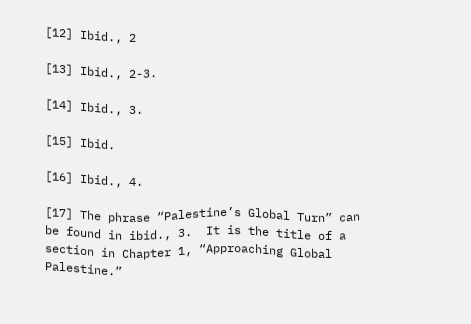[12] Ibid., 2

[13] Ibid., 2-3.

[14] Ibid., 3.

[15] Ibid.

[16] Ibid., 4.

[17] The phrase “Palestine’s Global Turn” can be found in ibid., 3.  It is the title of a section in Chapter 1, “Approaching Global Palestine.”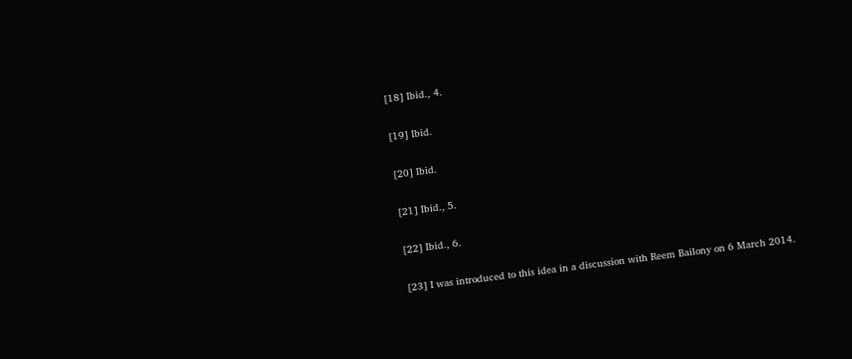[18] Ibid., 4.

[19] Ibid.

[20] Ibid.

[21] Ibid., 5.

[22] Ibid., 6.

[23] I was introduced to this idea in a discussion with Reem Bailony on 6 March 2014.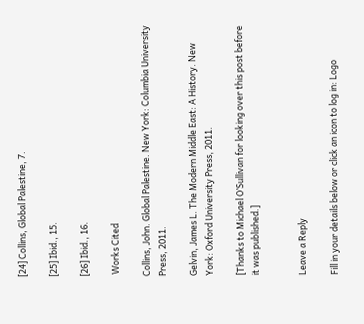[24] Collins, Global Palestine, 7.

[25] Ibid., 15.

[26] Ibid., 16.

 Works Cited

Collins, John. Global Palestine. New York: Columbia University Press, 2011.

Gelvin, James L. The Modern Middle East: A History. New York: Oxford University Press, 2011.

[Thanks to Michael O’Sullivan for looking over this post before it was published.]


Leave a Reply

Fill in your details below or click an icon to log in: Logo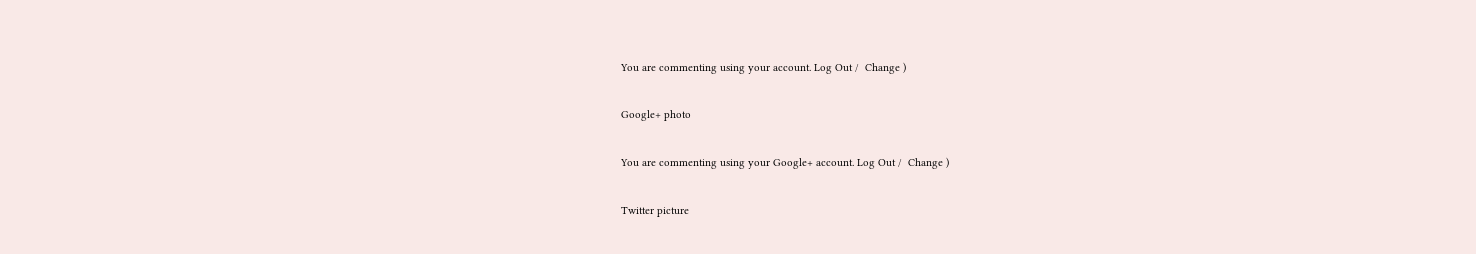You are commenting using your account. Log Out /  Change )

Google+ photo

You are commenting using your Google+ account. Log Out /  Change )

Twitter picture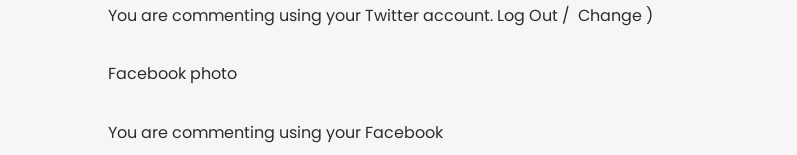You are commenting using your Twitter account. Log Out /  Change )

Facebook photo

You are commenting using your Facebook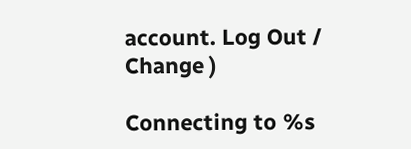account. Log Out /  Change )

Connecting to %s